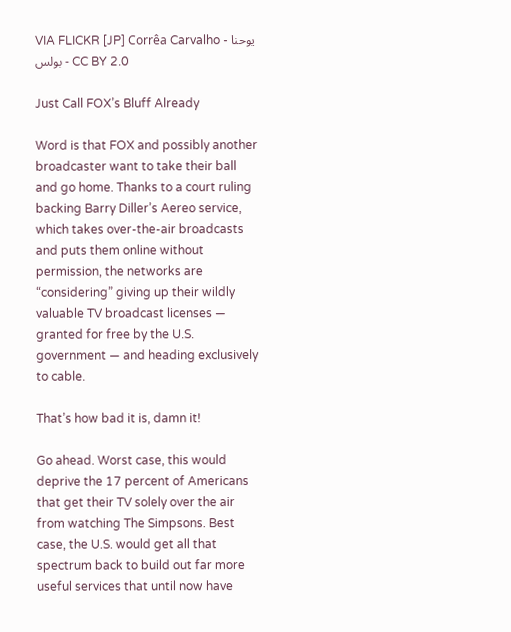VIA FLICKR [JP] Corrêa Carvalho - يوحنا بولس - CC BY 2.0

Just Call FOX’s Bluff Already

Word is that FOX and possibly another broadcaster want to take their ball and go home. Thanks to a court ruling backing Barry Diller’s Aereo service, which takes over-the-air broadcasts and puts them online without permission, the networks are “considering” giving up their wildly valuable TV broadcast licenses — granted for free by the U.S. government — and heading exclusively to cable.

That’s how bad it is, damn it!

Go ahead. Worst case, this would deprive the 17 percent of Americans that get their TV solely over the air from watching The Simpsons. Best case, the U.S. would get all that spectrum back to build out far more useful services that until now have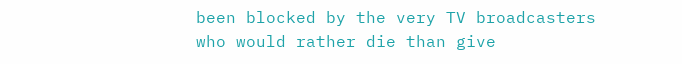been blocked by the very TV broadcasters who would rather die than give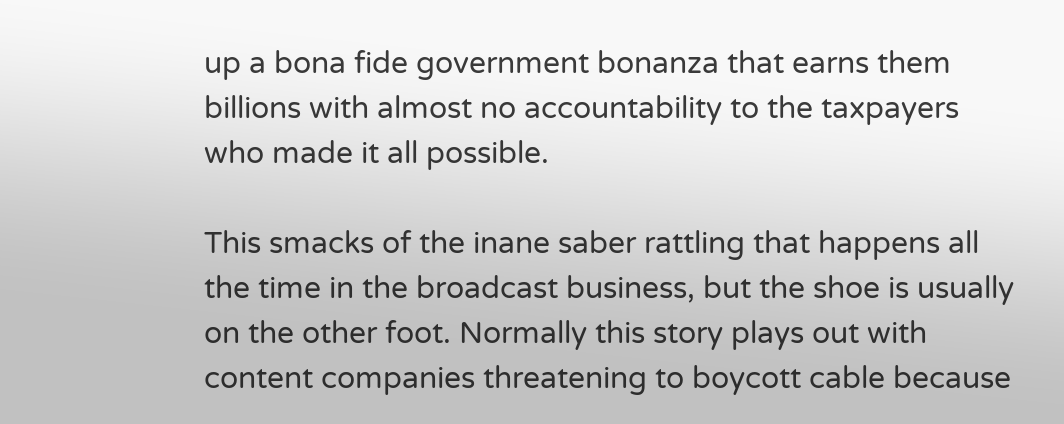up a bona fide government bonanza that earns them billions with almost no accountability to the taxpayers who made it all possible.

This smacks of the inane saber rattling that happens all the time in the broadcast business, but the shoe is usually on the other foot. Normally this story plays out with content companies threatening to boycott cable because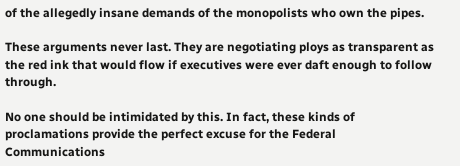of the allegedly insane demands of the monopolists who own the pipes.

These arguments never last. They are negotiating ploys as transparent as the red ink that would flow if executives were ever daft enough to follow through.

No one should be intimidated by this. In fact, these kinds of proclamations provide the perfect excuse for the Federal Communications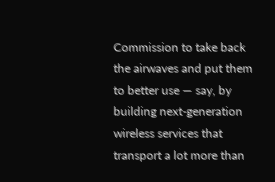Commission to take back the airwaves and put them to better use — say, by building next-generation wireless services that transport a lot more than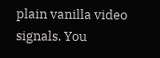plain vanilla video signals. You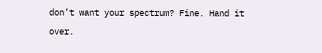don’t want your spectrum? Fine. Hand it over.